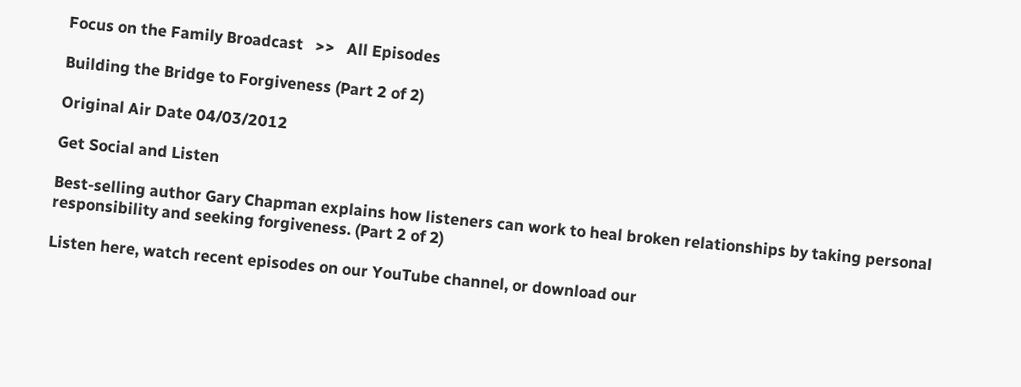Focus on the Family Broadcast   >>   All Episodes

Building the Bridge to Forgiveness (Part 2 of 2)

Original Air Date 04/03/2012

Get Social and Listen

Best-selling author Gary Chapman explains how listeners can work to heal broken relationships by taking personal responsibility and seeking forgiveness. (Part 2 of 2)

Listen here, watch recent episodes on our YouTube channel, or download our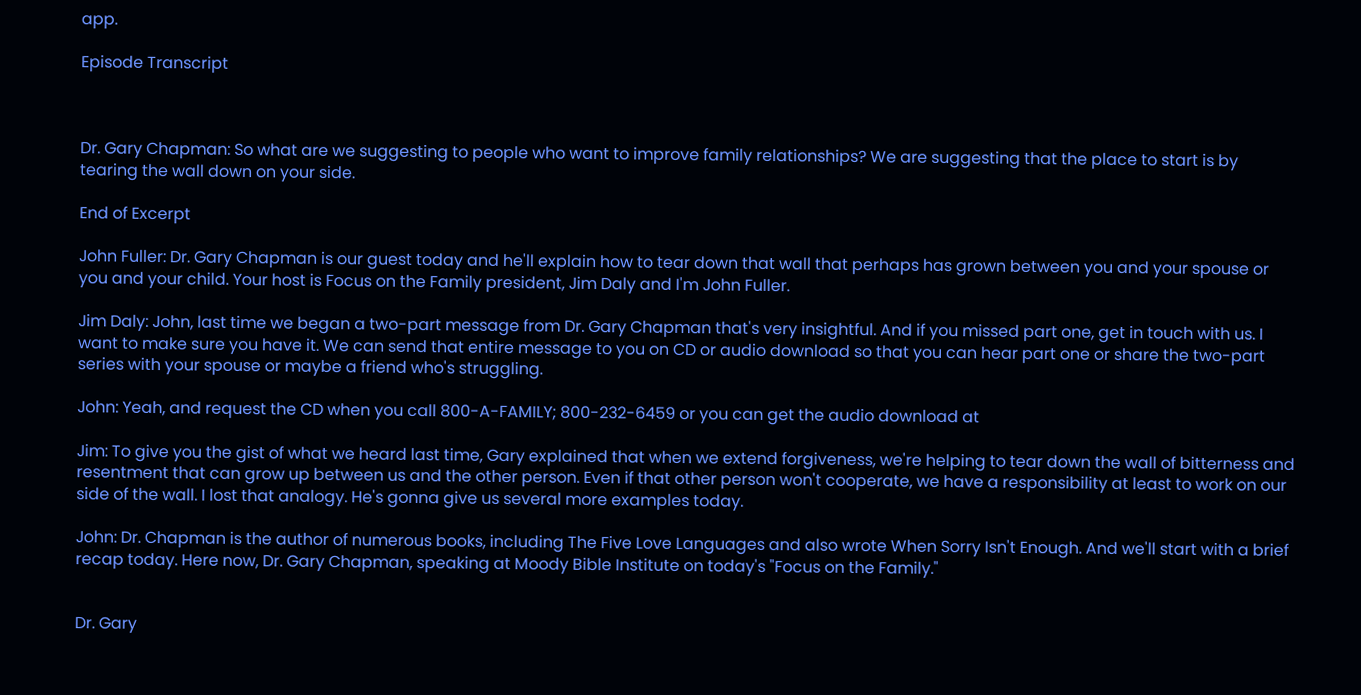app.

Episode Transcript



Dr. Gary Chapman: So what are we suggesting to people who want to improve family relationships? We are suggesting that the place to start is by tearing the wall down on your side.

End of Excerpt

John Fuller: Dr. Gary Chapman is our guest today and he'll explain how to tear down that wall that perhaps has grown between you and your spouse or you and your child. Your host is Focus on the Family president, Jim Daly and I'm John Fuller.

Jim Daly: John, last time we began a two-part message from Dr. Gary Chapman that's very insightful. And if you missed part one, get in touch with us. I want to make sure you have it. We can send that entire message to you on CD or audio download so that you can hear part one or share the two-part series with your spouse or maybe a friend who's struggling.

John: Yeah, and request the CD when you call 800-A-FAMILY; 800-232-6459 or you can get the audio download at

Jim: To give you the gist of what we heard last time, Gary explained that when we extend forgiveness, we're helping to tear down the wall of bitterness and resentment that can grow up between us and the other person. Even if that other person won't cooperate, we have a responsibility at least to work on our side of the wall. I lost that analogy. He's gonna give us several more examples today.

John: Dr. Chapman is the author of numerous books, including The Five Love Languages and also wrote When Sorry Isn't Enough. And we'll start with a brief recap today. Here now, Dr. Gary Chapman, speaking at Moody Bible Institute on today's "Focus on the Family."


Dr. Gary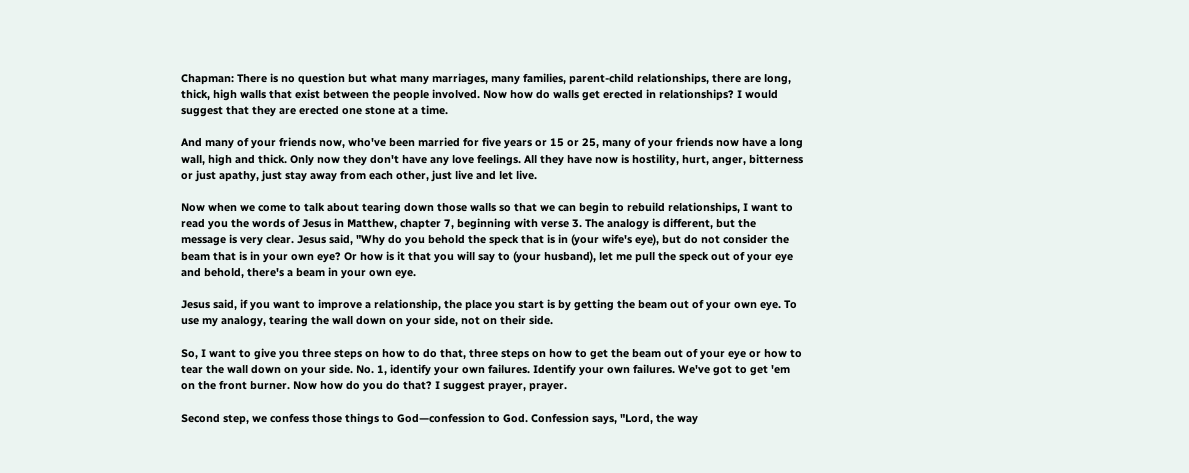Chapman: There is no question but what many marriages, many families, parent-child relationships, there are long, thick, high walls that exist between the people involved. Now how do walls get erected in relationships? I would suggest that they are erected one stone at a time.

And many of your friends now, who've been married for five years or 15 or 25, many of your friends now have a long wall, high and thick. Only now they don't have any love feelings. All they have now is hostility, hurt, anger, bitterness or just apathy, just stay away from each other, just live and let live.

Now when we come to talk about tearing down those walls so that we can begin to rebuild relationships, I want to read you the words of Jesus in Matthew, chapter 7, beginning with verse 3. The analogy is different, but the message is very clear. Jesus said, "Why do you behold the speck that is in (your wife's eye), but do not consider the beam that is in your own eye? Or how is it that you will say to (your husband), let me pull the speck out of your eye and behold, there's a beam in your own eye.

Jesus said, if you want to improve a relationship, the place you start is by getting the beam out of your own eye. To use my analogy, tearing the wall down on your side, not on their side.

So, I want to give you three steps on how to do that, three steps on how to get the beam out of your eye or how to tear the wall down on your side. No. 1, identify your own failures. Identify your own failures. We've got to get 'em on the front burner. Now how do you do that? I suggest prayer, prayer.

Second step, we confess those things to God—confession to God. Confession says, "Lord, the way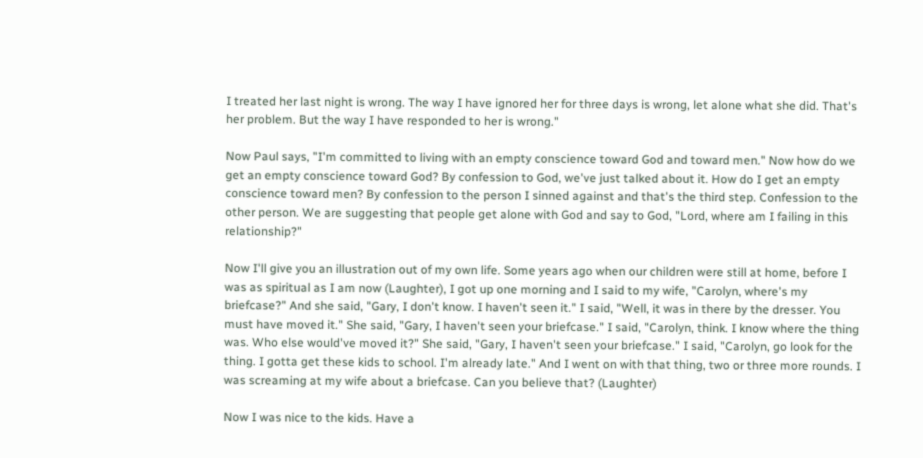I treated her last night is wrong. The way I have ignored her for three days is wrong, let alone what she did. That's her problem. But the way I have responded to her is wrong."

Now Paul says, "I'm committed to living with an empty conscience toward God and toward men." Now how do we get an empty conscience toward God? By confession to God, we've just talked about it. How do I get an empty conscience toward men? By confession to the person I sinned against and that's the third step. Confession to the other person. We are suggesting that people get alone with God and say to God, "Lord, where am I failing in this relationship?"

Now I'll give you an illustration out of my own life. Some years ago when our children were still at home, before I was as spiritual as I am now (Laughter), I got up one morning and I said to my wife, "Carolyn, where's my briefcase?" And she said, "Gary, I don't know. I haven't seen it." I said, "Well, it was in there by the dresser. You must have moved it." She said, "Gary, I haven't seen your briefcase." I said, "Carolyn, think. I know where the thing was. Who else would've moved it?" She said, "Gary, I haven't seen your briefcase." I said, "Carolyn, go look for the thing. I gotta get these kids to school. I'm already late." And I went on with that thing, two or three more rounds. I was screaming at my wife about a briefcase. Can you believe that? (Laughter)

Now I was nice to the kids. Have a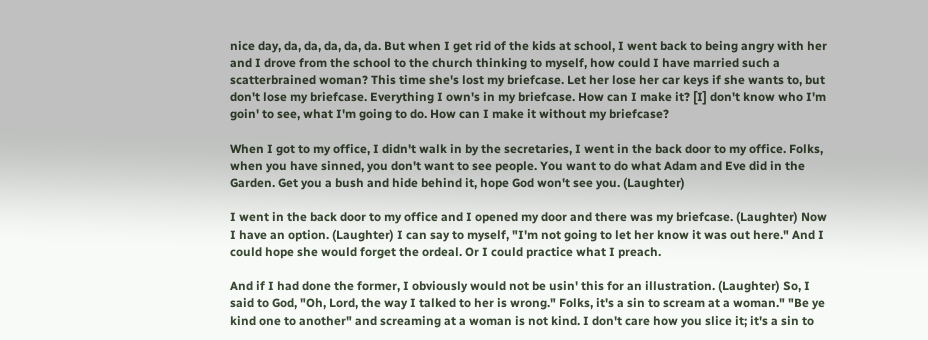nice day, da, da, da, da, da. But when I get rid of the kids at school, I went back to being angry with her and I drove from the school to the church thinking to myself, how could I have married such a scatterbrained woman? This time she's lost my briefcase. Let her lose her car keys if she wants to, but don't lose my briefcase. Everything I own's in my briefcase. How can I make it? [I] don't know who I'm goin' to see, what I'm going to do. How can I make it without my briefcase?

When I got to my office, I didn't walk in by the secretaries, I went in the back door to my office. Folks, when you have sinned, you don't want to see people. You want to do what Adam and Eve did in the Garden. Get you a bush and hide behind it, hope God won't see you. (Laughter)

I went in the back door to my office and I opened my door and there was my briefcase. (Laughter) Now I have an option. (Laughter) I can say to myself, "I'm not going to let her know it was out here." And I could hope she would forget the ordeal. Or I could practice what I preach.

And if I had done the former, I obviously would not be usin' this for an illustration. (Laughter) So, I said to God, "Oh, Lord, the way I talked to her is wrong." Folks, it's a sin to scream at a woman." "Be ye kind one to another" and screaming at a woman is not kind. I don't care how you slice it; it's a sin to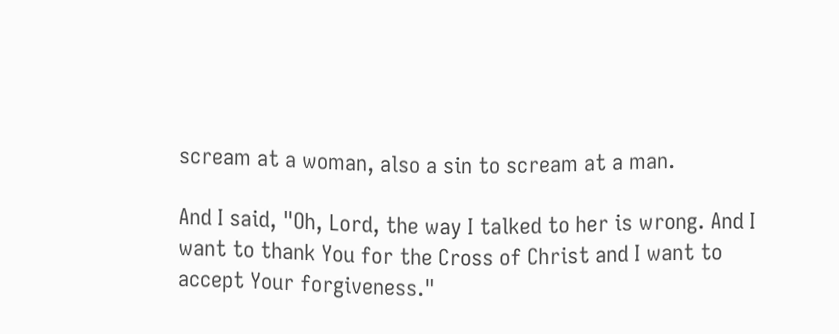scream at a woman, also a sin to scream at a man.

And I said, "Oh, Lord, the way I talked to her is wrong. And I want to thank You for the Cross of Christ and I want to accept Your forgiveness."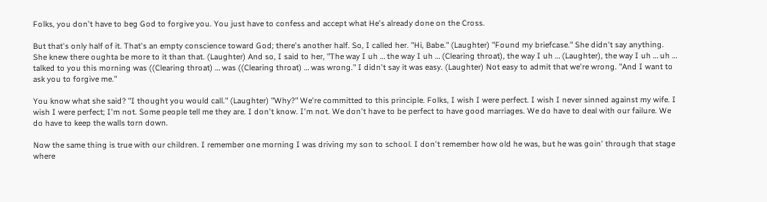Folks, you don't have to beg God to forgive you. You just have to confess and accept what He's already done on the Cross.

But that's only half of it. That's an empty conscience toward God; there's another half. So, I called her. "Hi, Babe." (Laughter) "Found my briefcase." She didn't say anything. She knew there oughta be more to it than that. (Laughter) And so, I said to her, "The way I uh … the way I uh … (Clearing throat), the way I uh … (Laughter), the way I uh … uh … talked to you this morning was ((Clearing throat) … was ((Clearing throat) … was wrong." I didn't say it was easy. (Laughter) Not easy to admit that we're wrong. "And I want to ask you to forgive me."

You know what she said? "I thought you would call." (Laughter) "Why?" We're committed to this principle. Folks, I wish I were perfect. I wish I never sinned against my wife. I wish I were perfect; I'm not. Some people tell me they are. I don't know. I'm not. We don't have to be perfect to have good marriages. We do have to deal with our failure. We do have to keep the walls torn down.

Now the same thing is true with our children. I remember one morning I was driving my son to school. I don't remember how old he was, but he was goin' through that stage where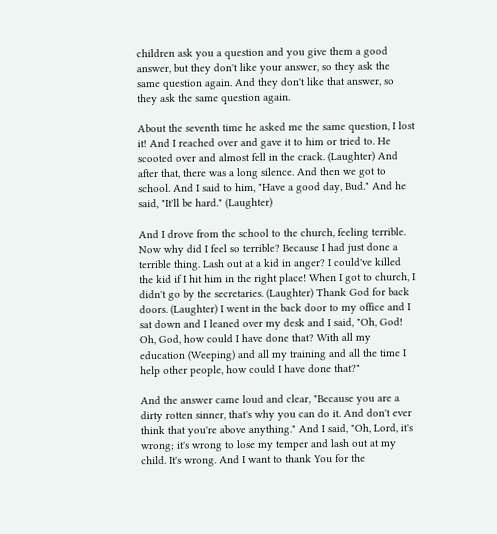children ask you a question and you give them a good answer, but they don't like your answer, so they ask the same question again. And they don't like that answer, so they ask the same question again.

About the seventh time he asked me the same question, I lost it! And I reached over and gave it to him or tried to. He scooted over and almost fell in the crack. (Laughter) And after that, there was a long silence. And then we got to school. And I said to him, "Have a good day, Bud." And he said, "It'll be hard." (Laughter)

And I drove from the school to the church, feeling terrible. Now why did I feel so terrible? Because I had just done a terrible thing. Lash out at a kid in anger? I could've killed the kid if I hit him in the right place! When I got to church, I didn't go by the secretaries. (Laughter) Thank God for back doors. (Laughter) I went in the back door to my office and I sat down and I leaned over my desk and I said, "Oh, God! Oh, God, how could I have done that? With all my education (Weeping) and all my training and all the time I help other people, how could I have done that?"

And the answer came loud and clear, "Because you are a dirty rotten sinner, that's why you can do it. And don't ever think that you're above anything." And I said, "Oh, Lord, it's wrong; it's wrong to lose my temper and lash out at my child. It's wrong. And I want to thank You for the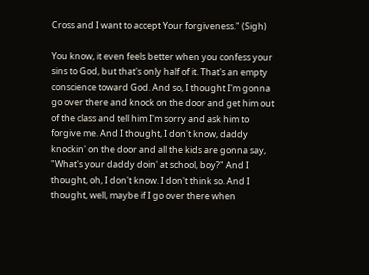Cross and I want to accept Your forgiveness." (Sigh)

You know, it even feels better when you confess your sins to God, but that's only half of it. That's an empty conscience toward God. And so, I thought I'm gonna go over there and knock on the door and get him out of the class and tell him I'm sorry and ask him to forgive me. And I thought, I don't know, daddy knockin' on the door and all the kids are gonna say, "What's your daddy doin' at school, boy?" And I thought, oh, I don't know. I don't think so. And I thought, well, maybe if I go over there when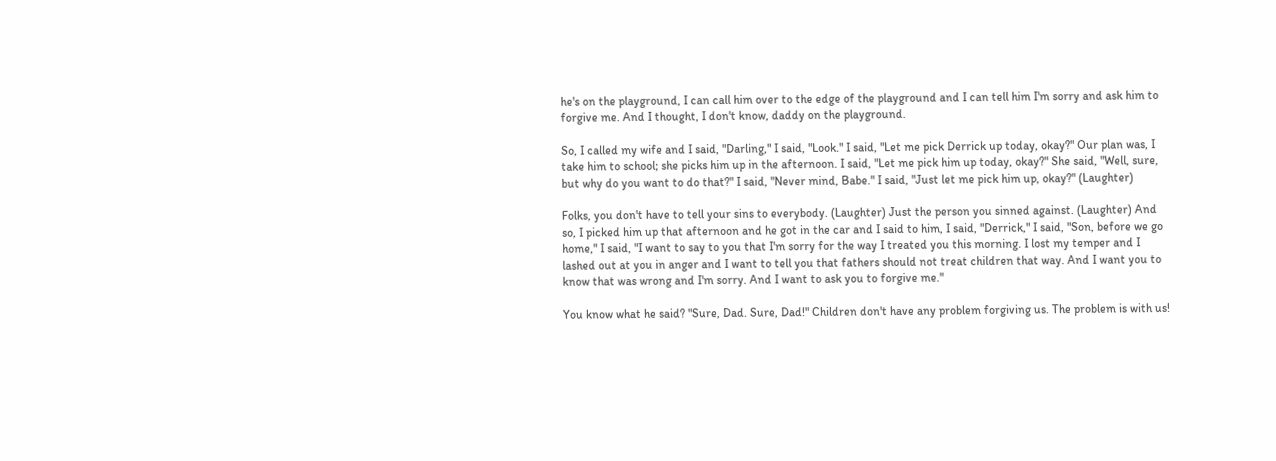he's on the playground, I can call him over to the edge of the playground and I can tell him I'm sorry and ask him to forgive me. And I thought, I don't know, daddy on the playground.

So, I called my wife and I said, "Darling," I said, "Look." I said, "Let me pick Derrick up today, okay?" Our plan was, I take him to school; she picks him up in the afternoon. I said, "Let me pick him up today, okay?" She said, "Well, sure, but why do you want to do that?" I said, "Never mind, Babe." I said, "Just let me pick him up, okay?" (Laughter)

Folks, you don't have to tell your sins to everybody. (Laughter) Just the person you sinned against. (Laughter) And so, I picked him up that afternoon and he got in the car and I said to him, I said, "Derrick," I said, "Son, before we go home," I said, "I want to say to you that I'm sorry for the way I treated you this morning. I lost my temper and I lashed out at you in anger and I want to tell you that fathers should not treat children that way. And I want you to know that was wrong and I'm sorry. And I want to ask you to forgive me."

You know what he said? "Sure, Dad. Sure, Dad!" Children don't have any problem forgiving us. The problem is with us!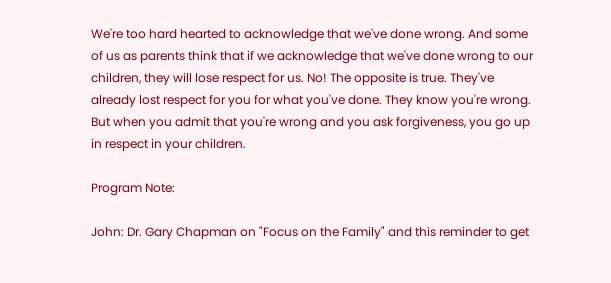We're too hard hearted to acknowledge that we've done wrong. And some of us as parents think that if we acknowledge that we've done wrong to our children, they will lose respect for us. No! The opposite is true. They've already lost respect for you for what you've done. They know you're wrong. But when you admit that you're wrong and you ask forgiveness, you go up in respect in your children.

Program Note:

John: Dr. Gary Chapman on "Focus on the Family" and this reminder to get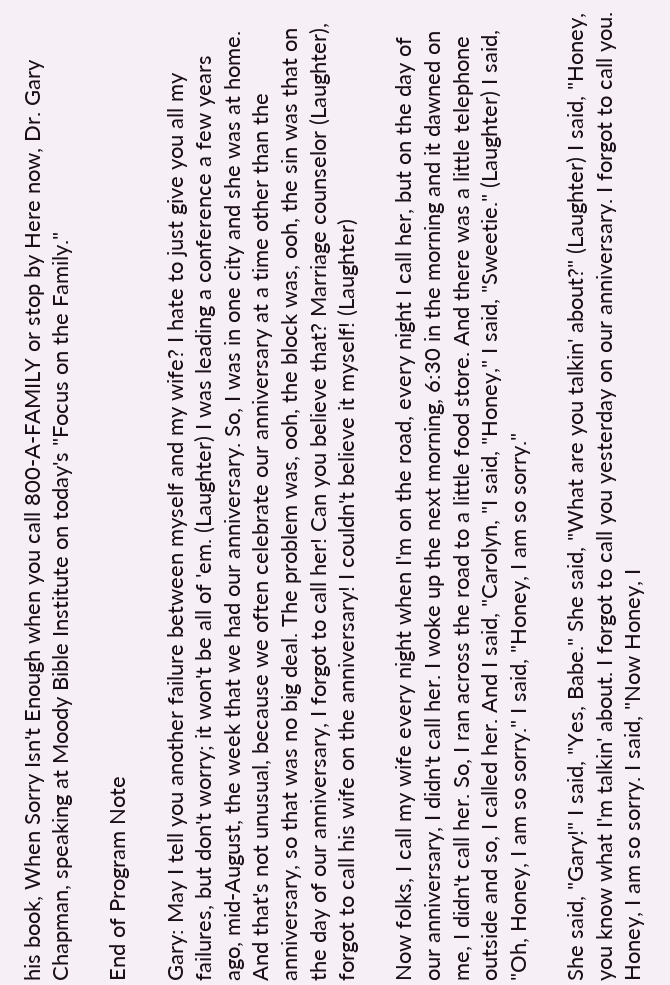his book, When Sorry Isn't Enough when you call 800-A-FAMILY or stop by Here now, Dr. Gary Chapman, speaking at Moody Bible Institute on today's "Focus on the Family."

End of Program Note

Gary: May I tell you another failure between myself and my wife? I hate to just give you all my failures, but don't worry; it won't be all of 'em. (Laughter) I was leading a conference a few years ago, mid-August, the week that we had our anniversary. So, I was in one city and she was at home. And that's not unusual, because we often celebrate our anniversary at a time other than the anniversary, so that was no big deal. The problem was, ooh, the block was, ooh, the sin was that on the day of our anniversary, I forgot to call her! Can you believe that? Marriage counselor (Laughter), forgot to call his wife on the anniversary! I couldn't believe it myself! (Laughter)

Now folks, I call my wife every night when I'm on the road, every night I call her, but on the day of our anniversary, I didn't call her. I woke up the next morning, 6:30 in the morning and it dawned on me, I didn't call her. So, I ran across the road to a little food store. And there was a little telephone outside and so, I called her. And I said, "Carolyn, "I said, "Honey," I said, "Sweetie." (Laughter) I said, "Oh, Honey, I am so sorry." I said, "Honey, I am so sorry."

She said, "Gary!" I said, "Yes, Babe." She said, "What are you talkin' about?" (Laughter) I said, "Honey, you know what I'm talkin' about. I forgot to call you yesterday on our anniversary. I forgot to call you. Honey, I am so sorry. I said, "Now Honey, I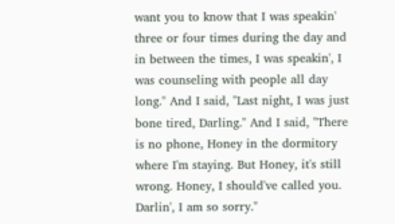want you to know that I was speakin' three or four times during the day and in between the times, I was speakin', I was counseling with people all day long." And I said, "Last night, I was just bone tired, Darling." And I said, "There is no phone, Honey in the dormitory where I'm staying. But Honey, it's still wrong. Honey, I should've called you. Darlin', I am so sorry."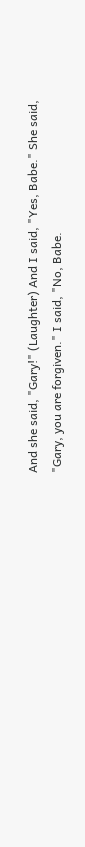And she said, "Gary!" (Laughter) And I said, "Yes, Babe." She said, "Gary, you are forgiven." I said, "No, Babe.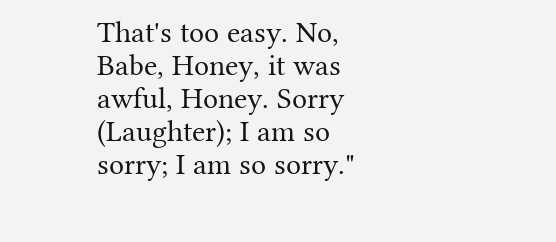That's too easy. No, Babe, Honey, it was awful, Honey. Sorry (Laughter); I am so sorry; I am so sorry."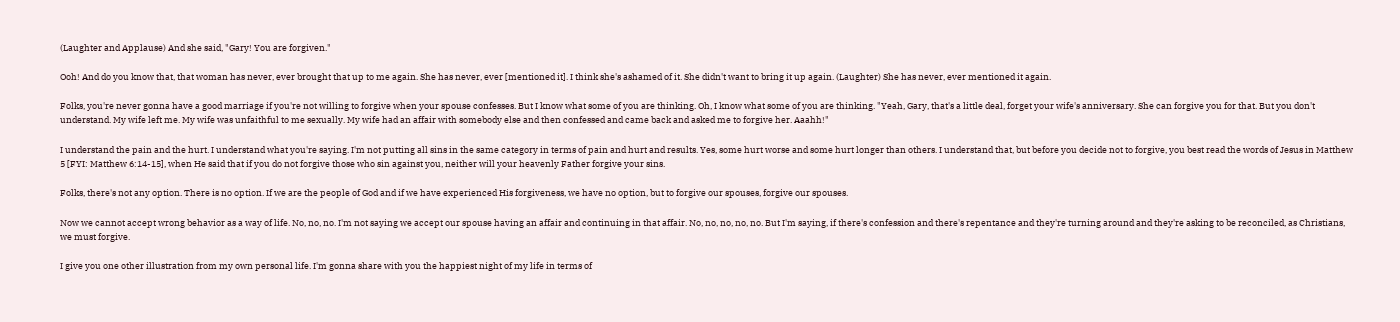(Laughter and Applause) And she said, "Gary! You are forgiven."

Ooh! And do you know that, that woman has never, ever brought that up to me again. She has never, ever [mentioned it]. I think she's ashamed of it. She didn't want to bring it up again. (Laughter) She has never, ever mentioned it again.

Folks, you're never gonna have a good marriage if you're not willing to forgive when your spouse confesses. But I know what some of you are thinking. Oh, I know what some of you are thinking. "Yeah, Gary, that's a little deal, forget your wife's anniversary. She can forgive you for that. But you don't understand. My wife left me. My wife was unfaithful to me sexually. My wife had an affair with somebody else and then confessed and came back and asked me to forgive her. Aaahh!"

I understand the pain and the hurt. I understand what you're saying. I'm not putting all sins in the same category in terms of pain and hurt and results. Yes, some hurt worse and some hurt longer than others. I understand that, but before you decide not to forgive, you best read the words of Jesus in Matthew 5 [FYI: Matthew 6:14-15], when He said that if you do not forgive those who sin against you, neither will your heavenly Father forgive your sins.

Folks, there's not any option. There is no option. If we are the people of God and if we have experienced His forgiveness, we have no option, but to forgive our spouses, forgive our spouses.

Now we cannot accept wrong behavior as a way of life. No, no, no. I'm not saying we accept our spouse having an affair and continuing in that affair. No, no, no, no, no. But I'm saying, if there's confession and there's repentance and they're turning around and they're asking to be reconciled, as Christians, we must forgive.

I give you one other illustration from my own personal life. I'm gonna share with you the happiest night of my life in terms of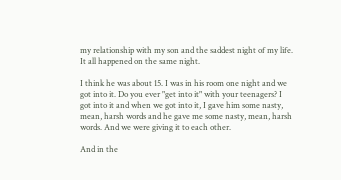my relationship with my son and the saddest night of my life. It all happened on the same night.

I think he was about 15. I was in his room one night and we got into it. Do you ever "get into it" with your teenagers? I got into it and when we got into it, I gave him some nasty, mean, harsh words and he gave me some nasty, mean, harsh words. And we were giving it to each other.

And in the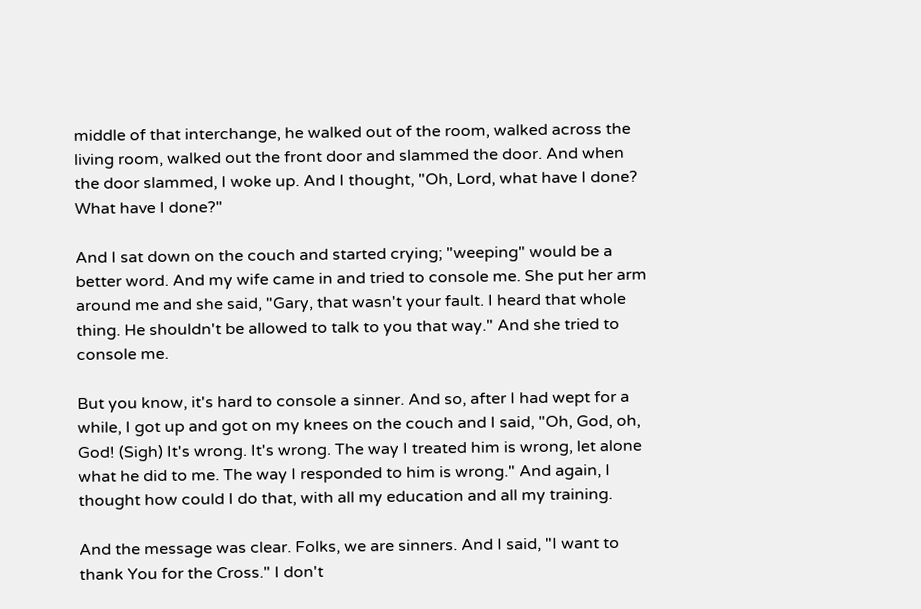middle of that interchange, he walked out of the room, walked across the living room, walked out the front door and slammed the door. And when the door slammed, I woke up. And I thought, "Oh, Lord, what have I done? What have I done?"

And I sat down on the couch and started crying; "weeping" would be a better word. And my wife came in and tried to console me. She put her arm around me and she said, "Gary, that wasn't your fault. I heard that whole thing. He shouldn't be allowed to talk to you that way." And she tried to console me.

But you know, it's hard to console a sinner. And so, after I had wept for a while, I got up and got on my knees on the couch and I said, "Oh, God, oh, God! (Sigh) It's wrong. It's wrong. The way I treated him is wrong, let alone what he did to me. The way I responded to him is wrong." And again, I thought how could I do that, with all my education and all my training.

And the message was clear. Folks, we are sinners. And I said, "I want to thank You for the Cross." I don't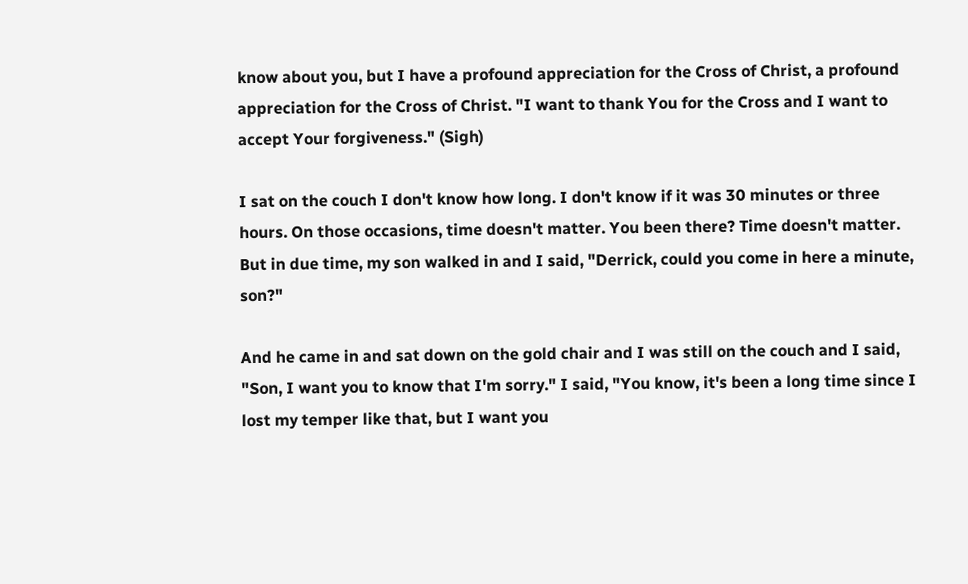know about you, but I have a profound appreciation for the Cross of Christ, a profound appreciation for the Cross of Christ. "I want to thank You for the Cross and I want to accept Your forgiveness." (Sigh)

I sat on the couch I don't know how long. I don't know if it was 30 minutes or three hours. On those occasions, time doesn't matter. You been there? Time doesn't matter. But in due time, my son walked in and I said, "Derrick, could you come in here a minute, son?"

And he came in and sat down on the gold chair and I was still on the couch and I said, "Son, I want you to know that I'm sorry." I said, "You know, it's been a long time since I lost my temper like that, but I want you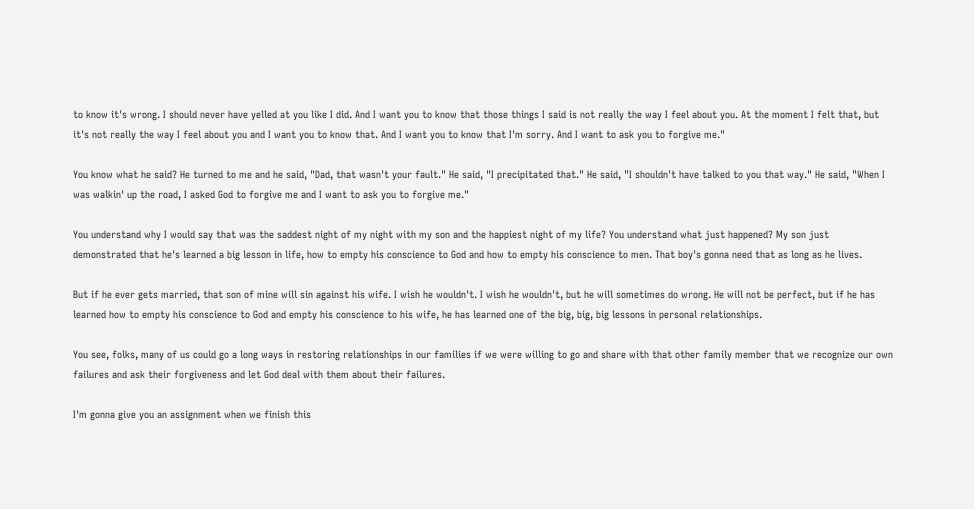to know it's wrong. I should never have yelled at you like I did. And I want you to know that those things I said is not really the way I feel about you. At the moment I felt that, but it's not really the way I feel about you and I want you to know that. And I want you to know that I'm sorry. And I want to ask you to forgive me."

You know what he said? He turned to me and he said, "Dad, that wasn't your fault." He said, "I precipitated that." He said, "I shouldn't have talked to you that way." He said, "When I was walkin' up the road, I asked God to forgive me and I want to ask you to forgive me."

You understand why I would say that was the saddest night of my night with my son and the happiest night of my life? You understand what just happened? My son just demonstrated that he's learned a big lesson in life, how to empty his conscience to God and how to empty his conscience to men. That boy's gonna need that as long as he lives.

But if he ever gets married, that son of mine will sin against his wife. I wish he wouldn't. I wish he wouldn't, but he will sometimes do wrong. He will not be perfect, but if he has learned how to empty his conscience to God and empty his conscience to his wife, he has learned one of the big, big, big lessons in personal relationships.

You see, folks, many of us could go a long ways in restoring relationships in our families if we were willing to go and share with that other family member that we recognize our own failures and ask their forgiveness and let God deal with them about their failures.

I'm gonna give you an assignment when we finish this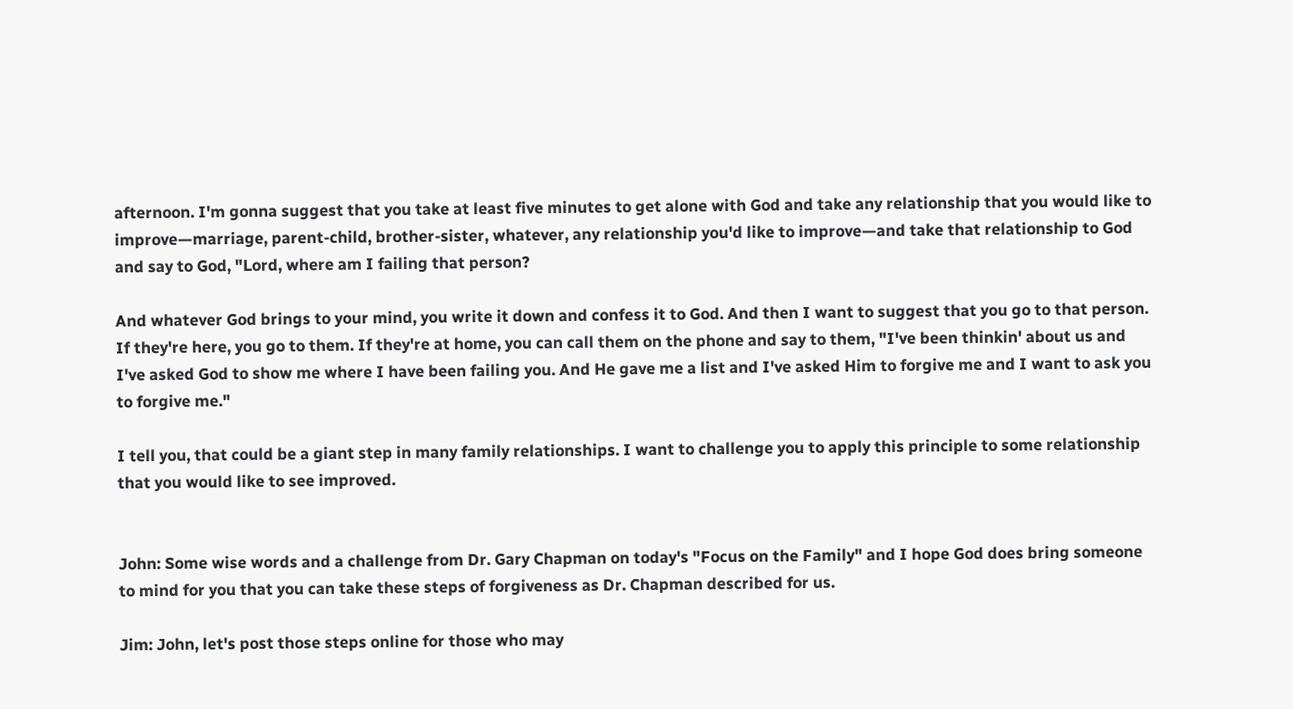afternoon. I'm gonna suggest that you take at least five minutes to get alone with God and take any relationship that you would like to improve—marriage, parent-child, brother-sister, whatever, any relationship you'd like to improve—and take that relationship to God and say to God, "Lord, where am I failing that person?

And whatever God brings to your mind, you write it down and confess it to God. And then I want to suggest that you go to that person. If they're here, you go to them. If they're at home, you can call them on the phone and say to them, "I've been thinkin' about us and I've asked God to show me where I have been failing you. And He gave me a list and I've asked Him to forgive me and I want to ask you to forgive me."

I tell you, that could be a giant step in many family relationships. I want to challenge you to apply this principle to some relationship that you would like to see improved.


John: Some wise words and a challenge from Dr. Gary Chapman on today's "Focus on the Family" and I hope God does bring someone to mind for you that you can take these steps of forgiveness as Dr. Chapman described for us.

Jim: John, let's post those steps online for those who may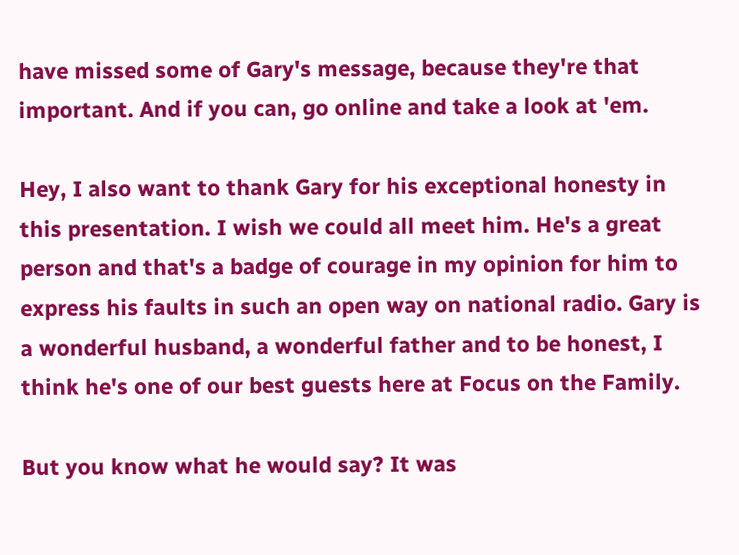have missed some of Gary's message, because they're that important. And if you can, go online and take a look at 'em.

Hey, I also want to thank Gary for his exceptional honesty in this presentation. I wish we could all meet him. He's a great person and that's a badge of courage in my opinion for him to express his faults in such an open way on national radio. Gary is a wonderful husband, a wonderful father and to be honest, I think he's one of our best guests here at Focus on the Family.

But you know what he would say? It was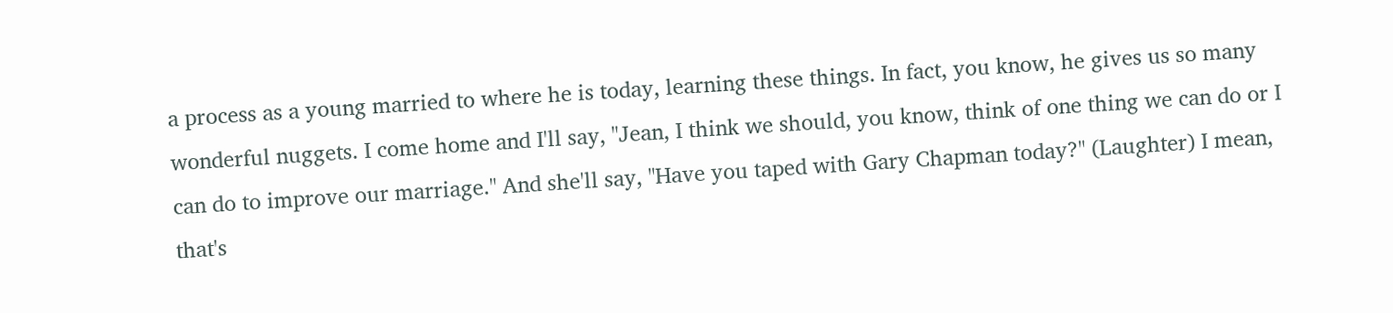a process as a young married to where he is today, learning these things. In fact, you know, he gives us so many wonderful nuggets. I come home and I'll say, "Jean, I think we should, you know, think of one thing we can do or I can do to improve our marriage." And she'll say, "Have you taped with Gary Chapman today?" (Laughter) I mean, that's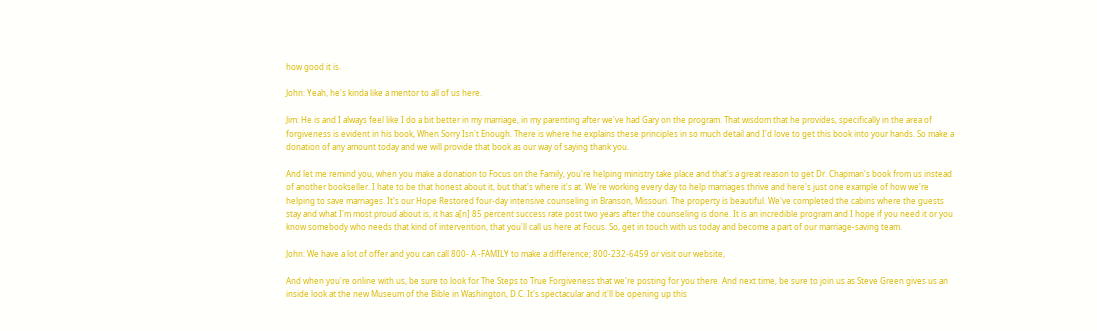how good it is.

John: Yeah, he's kinda like a mentor to all of us here.

Jim: He is and I always feel like I do a bit better in my marriage, in my parenting after we've had Gary on the program. That wisdom that he provides, specifically in the area of forgiveness is evident in his book, When Sorry Isn't Enough. There is where he explains these principles in so much detail and I'd love to get this book into your hands. So make a donation of any amount today and we will provide that book as our way of saying thank you.

And let me remind you, when you make a donation to Focus on the Family, you're helping ministry take place and that's a great reason to get Dr. Chapman's book from us instead of another bookseller. I hate to be that honest about it, but that's where it's at. We're working every day to help marriages thrive and here's just one example of how we're helping to save marriages. It's our Hope Restored four-day intensive counseling in Branson, Missouri. The property is beautiful. We've completed the cabins where the guests stay and what I'm most proud about is, it has a[n] 85 percent success rate post two years after the counseling is done. It is an incredible program and I hope if you need it or you know somebody who needs that kind of intervention, that you'll call us here at Focus. So, get in touch with us today and become a part of our marriage-saving team.

John: We have a lot of offer and you can call 800- A -FAMILY to make a difference; 800-232-6459 or visit our website,

And when you're online with us, be sure to look for The Steps to True Forgiveness that we're posting for you there. And next time, be sure to join us as Steve Green gives us an inside look at the new Museum of the Bible in Washington, D.C. It's spectacular and it'll be opening up this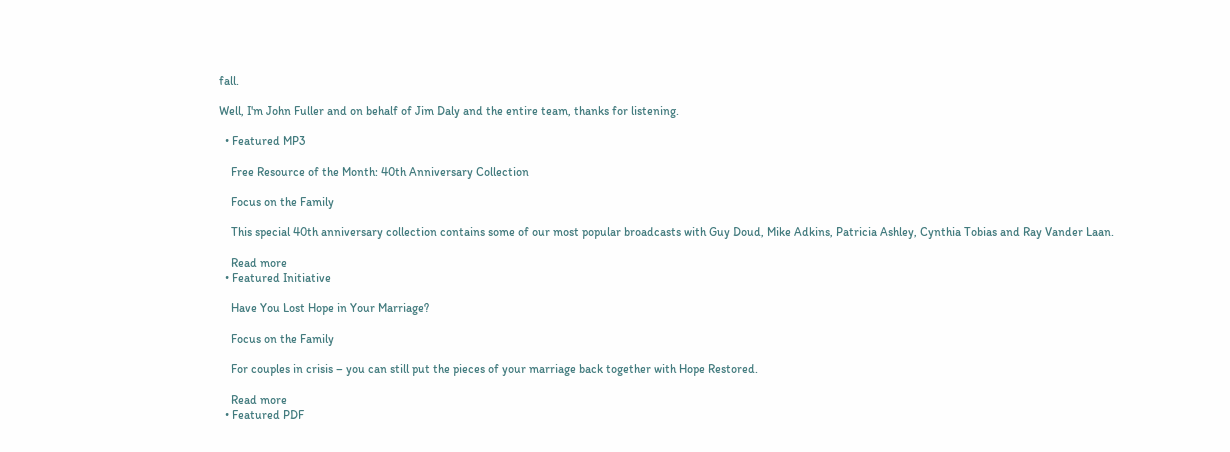fall.

Well, I'm John Fuller and on behalf of Jim Daly and the entire team, thanks for listening.

  • Featured MP3

    Free Resource of the Month: 40th Anniversary Collection

    Focus on the Family

    This special 40th anniversary collection contains some of our most popular broadcasts with Guy Doud, Mike Adkins, Patricia Ashley, Cynthia Tobias and Ray Vander Laan.

    Read more
  • Featured Initiative

    Have You Lost Hope in Your Marriage?

    Focus on the Family

    For couples in crisis – you can still put the pieces of your marriage back together with Hope Restored.

    Read more
  • Featured PDF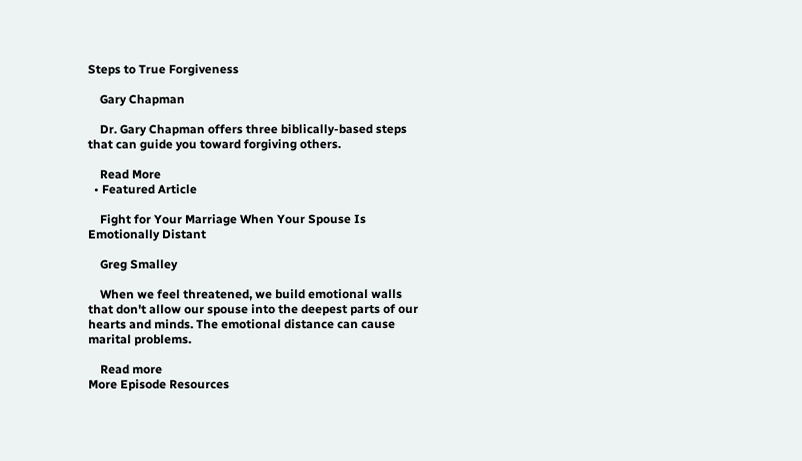Steps to True Forgiveness

    Gary Chapman

    Dr. Gary Chapman offers three biblically-based steps that can guide you toward forgiving others.

    Read More
  • Featured Article

    Fight for Your Marriage When Your Spouse Is Emotionally Distant

    Greg Smalley

    When we feel threatened, we build emotional walls that don't allow our spouse into the deepest parts of our hearts and minds. The emotional distance can cause marital problems.

    Read more
More Episode Resources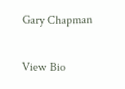Gary Chapman

View Bio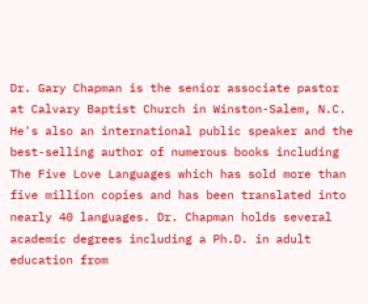Dr. Gary Chapman is the senior associate pastor at Calvary Baptist Church in Winston-Salem, N.C. He's also an international public speaker and the best-selling author of numerous books including The Five Love Languages which has sold more than five million copies and has been translated into nearly 40 languages. Dr. Chapman holds several academic degrees including a Ph.D. in adult education from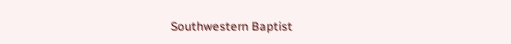Southwestern Baptist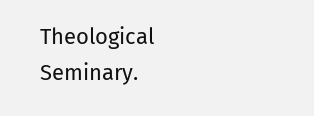Theological Seminary.